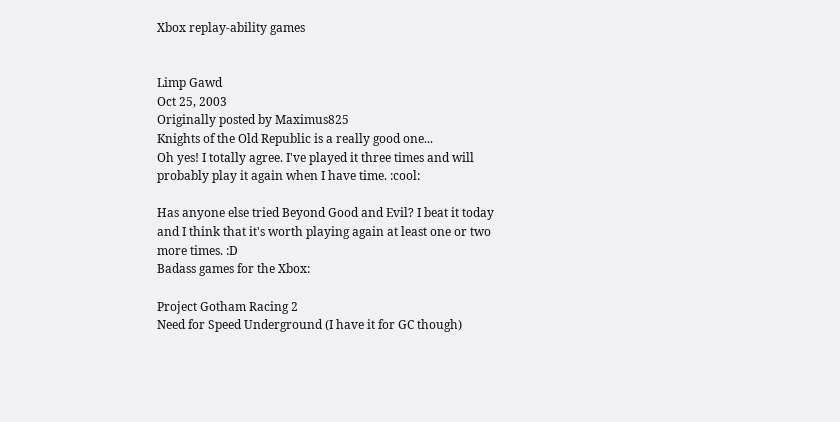Xbox replay-ability games


Limp Gawd
Oct 25, 2003
Originally posted by Maximus825
Knights of the Old Republic is a really good one...
Oh yes! I totally agree. I've played it three times and will probably play it again when I have time. :cool:

Has anyone else tried Beyond Good and Evil? I beat it today and I think that it's worth playing again at least one or two more times. :D
Badass games for the Xbox:

Project Gotham Racing 2
Need for Speed Underground (I have it for GC though)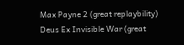Max Payne 2 (great replaybility)
Deus Ex Invisible War (great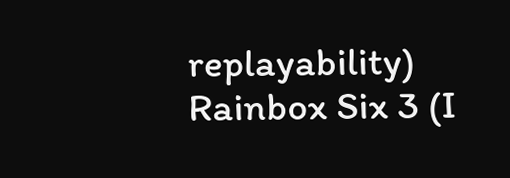replayability)
Rainbox Six 3 (I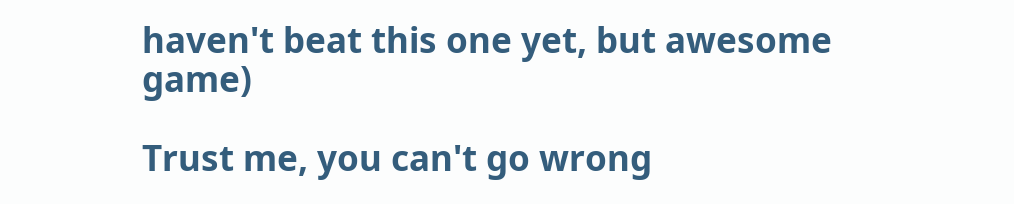haven't beat this one yet, but awesome game)

Trust me, you can't go wrong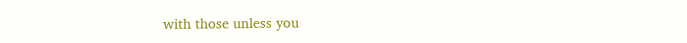with those unless you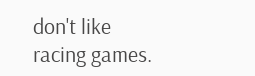don't like racing games.